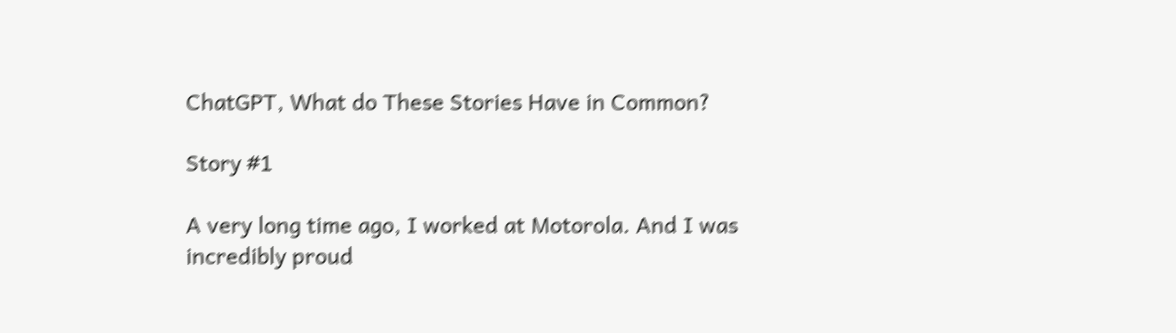ChatGPT, What do These Stories Have in Common?

Story #1

A very long time ago, I worked at Motorola. And I was incredibly proud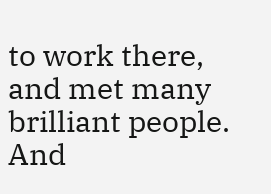to work there, and met many brilliant people. And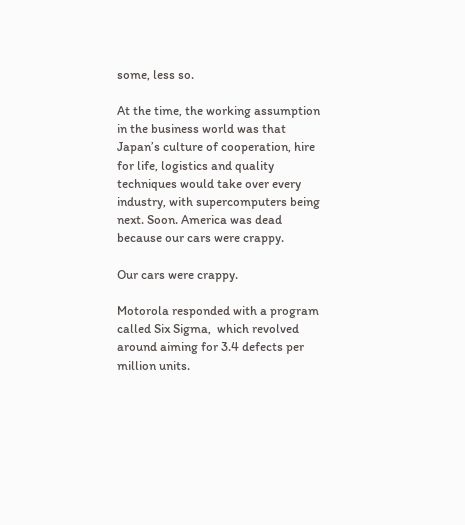some, less so.

At the time, the working assumption in the business world was that Japan’s culture of cooperation, hire for life, logistics and quality techniques would take over every industry, with supercomputers being next. Soon. America was dead because our cars were crappy.

Our cars were crappy.

Motorola responded with a program called Six Sigma,  which revolved around aiming for 3.4 defects per million units.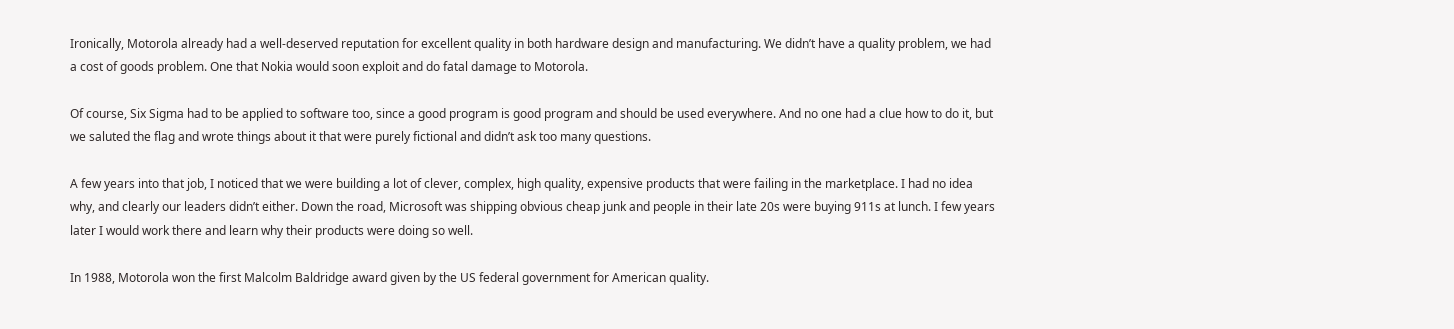Ironically, Motorola already had a well-deserved reputation for excellent quality in both hardware design and manufacturing. We didn’t have a quality problem, we had a cost of goods problem. One that Nokia would soon exploit and do fatal damage to Motorola.

Of course, Six Sigma had to be applied to software too, since a good program is good program and should be used everywhere. And no one had a clue how to do it, but we saluted the flag and wrote things about it that were purely fictional and didn’t ask too many questions.

A few years into that job, I noticed that we were building a lot of clever, complex, high quality, expensive products that were failing in the marketplace. I had no idea why, and clearly our leaders didn’t either. Down the road, Microsoft was shipping obvious cheap junk and people in their late 20s were buying 911s at lunch. I few years later I would work there and learn why their products were doing so well.

In 1988, Motorola won the first Malcolm Baldridge award given by the US federal government for American quality.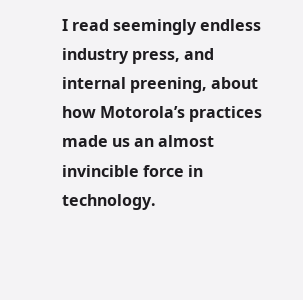I read seemingly endless industry press, and internal preening, about how Motorola’s practices made us an almost invincible force in technology.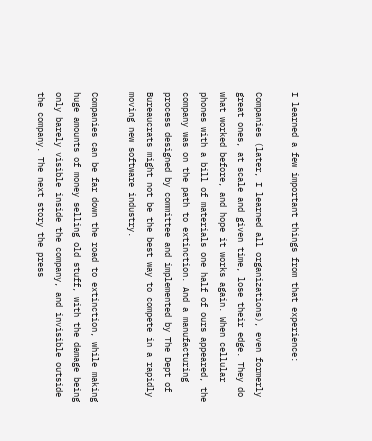I learned a few important things from that experience:

Companies (later, I learned all organizations), even formerly great ones, at scale and given time, lose their edge. They do what worked before, and hope it works again. When cellular phones with a bill of materials one half of ours appeared, the company was on the path to extinction. And a manufacturing process designed by committee and implemented by The Dept of Bureaucrats might not be the best way to compete in a rapidly moving new software industry.

Companies can be far down the road to extinction, while making huge amounts of money selling old stuff, with the damage being only barely visible inside the company, and invisible outside the company. The next story the press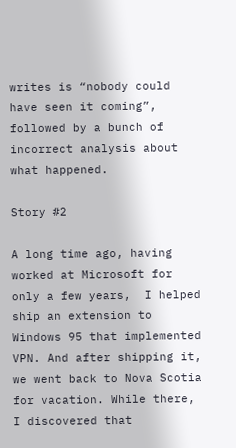writes is “nobody could have seen it coming”, followed by a bunch of incorrect analysis about what happened.

Story #2

A long time ago, having worked at Microsoft for only a few years,  I helped ship an extension to Windows 95 that implemented VPN. And after shipping it, we went back to Nova Scotia for vacation. While there, I discovered that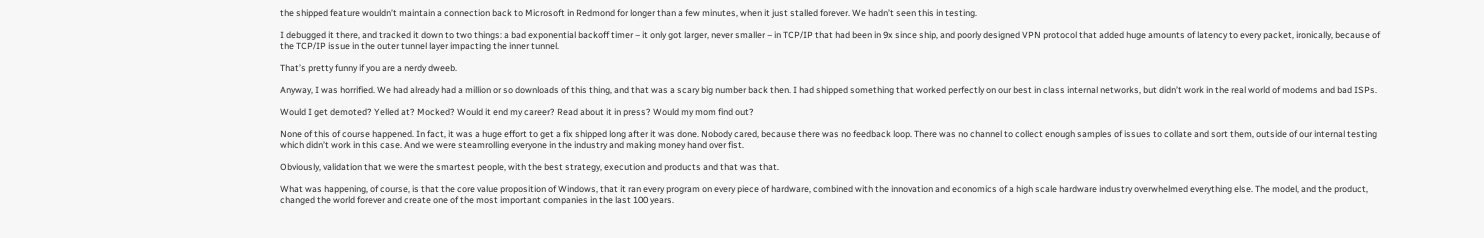the shipped feature wouldn’t maintain a connection back to Microsoft in Redmond for longer than a few minutes, when it just stalled forever. We hadn’t seen this in testing.

I debugged it there, and tracked it down to two things: a bad exponential backoff timer – it only got larger, never smaller – in TCP/IP that had been in 9x since ship, and poorly designed VPN protocol that added huge amounts of latency to every packet, ironically, because of the TCP/IP issue in the outer tunnel layer impacting the inner tunnel.

That’s pretty funny if you are a nerdy dweeb.

Anyway, I was horrified. We had already had a million or so downloads of this thing, and that was a scary big number back then. I had shipped something that worked perfectly on our best in class internal networks, but didn’t work in the real world of modems and bad ISPs.

Would I get demoted? Yelled at? Mocked? Would it end my career? Read about it in press? Would my mom find out?

None of this of course happened. In fact, it was a huge effort to get a fix shipped long after it was done. Nobody cared, because there was no feedback loop. There was no channel to collect enough samples of issues to collate and sort them, outside of our internal testing which didn’t work in this case. And we were steamrolling everyone in the industry and making money hand over fist.

Obviously, validation that we were the smartest people, with the best strategy, execution and products and that was that.

What was happening, of course, is that the core value proposition of Windows, that it ran every program on every piece of hardware, combined with the innovation and economics of a high scale hardware industry overwhelmed everything else. The model, and the product, changed the world forever and create one of the most important companies in the last 100 years.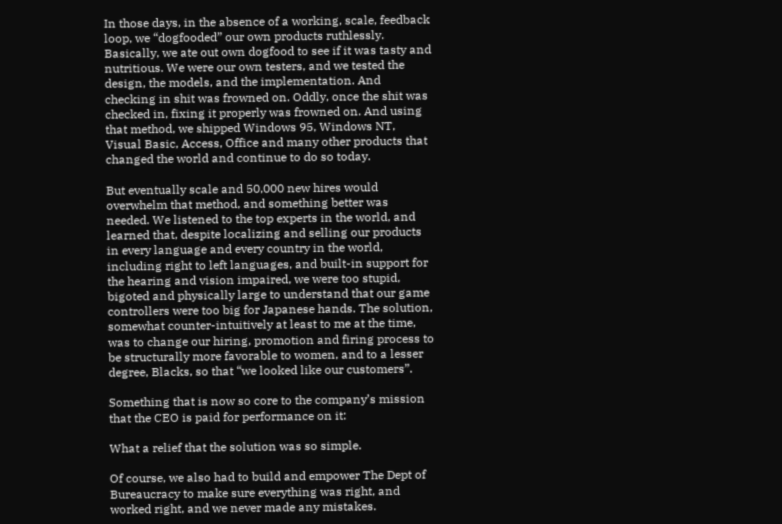In those days, in the absence of a working, scale, feedback loop, we “dogfooded” our own products ruthlessly. Basically, we ate out own dogfood to see if it was tasty and nutritious. We were our own testers, and we tested the design, the models, and the implementation. And checking in shit was frowned on. Oddly, once the shit was checked in, fixing it properly was frowned on. And using that method, we shipped Windows 95, Windows NT, Visual Basic, Access, Office and many other products that changed the world and continue to do so today.

But eventually scale and 50,000 new hires would overwhelm that method, and something better was needed. We listened to the top experts in the world, and learned that, despite localizing and selling our products in every language and every country in the world, including right to left languages, and built-in support for the hearing and vision impaired, we were too stupid, bigoted and physically large to understand that our game controllers were too big for Japanese hands. The solution, somewhat counter-intuitively at least to me at the time, was to change our hiring, promotion and firing process to be structurally more favorable to women, and to a lesser degree, Blacks, so that “we looked like our customers”.

Something that is now so core to the company’s mission that the CEO is paid for performance on it:

What a relief that the solution was so simple.

Of course, we also had to build and empower The Dept of Bureaucracy to make sure everything was right, and worked right, and we never made any mistakes.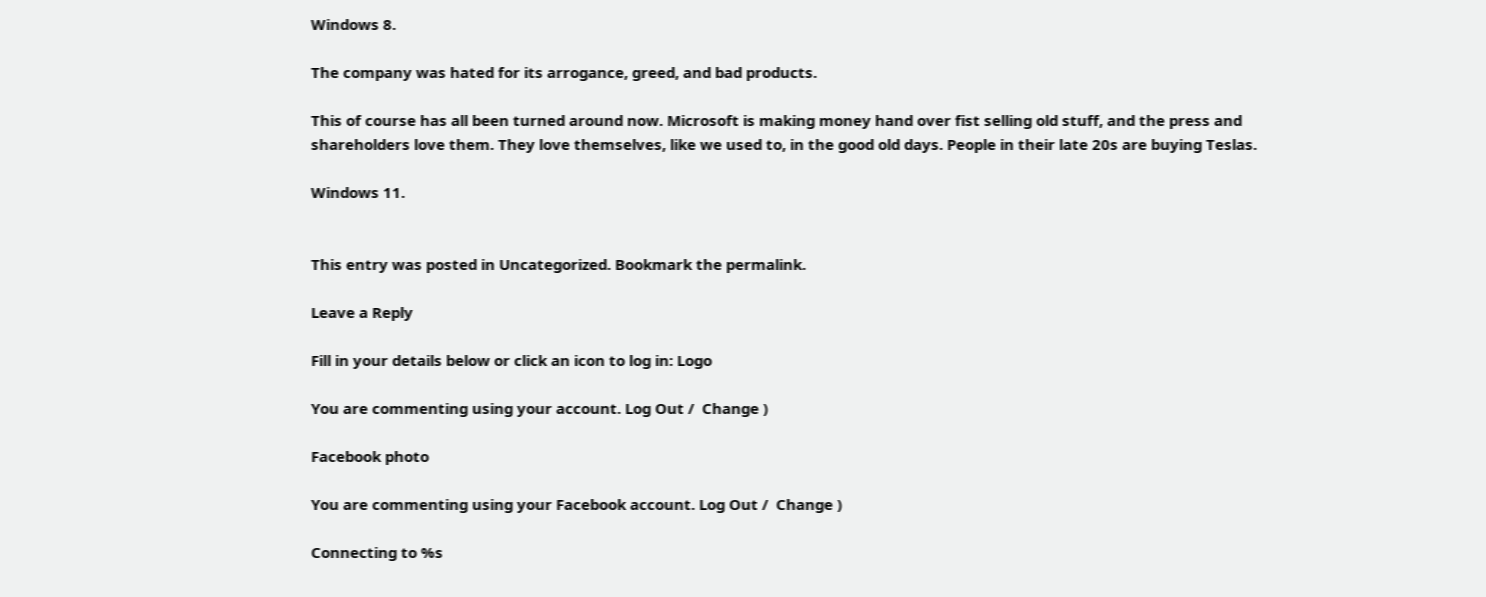Windows 8.

The company was hated for its arrogance, greed, and bad products.

This of course has all been turned around now. Microsoft is making money hand over fist selling old stuff, and the press and shareholders love them. They love themselves, like we used to, in the good old days. People in their late 20s are buying Teslas.

Windows 11.


This entry was posted in Uncategorized. Bookmark the permalink.

Leave a Reply

Fill in your details below or click an icon to log in: Logo

You are commenting using your account. Log Out /  Change )

Facebook photo

You are commenting using your Facebook account. Log Out /  Change )

Connecting to %s